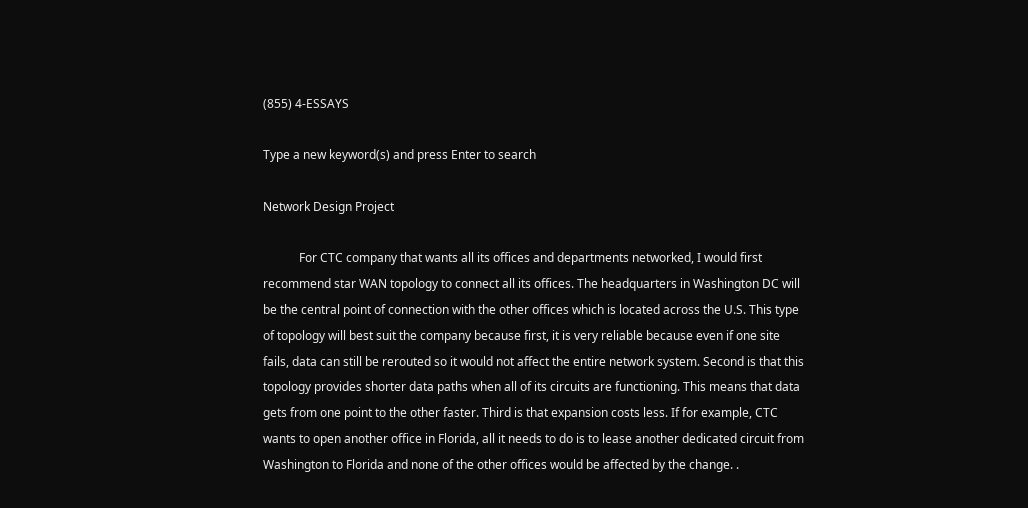(855) 4-ESSAYS

Type a new keyword(s) and press Enter to search

Network Design Project

            For CTC company that wants all its offices and departments networked, I would first recommend star WAN topology to connect all its offices. The headquarters in Washington DC will be the central point of connection with the other offices which is located across the U.S. This type of topology will best suit the company because first, it is very reliable because even if one site fails, data can still be rerouted so it would not affect the entire network system. Second is that this topology provides shorter data paths when all of its circuits are functioning. This means that data gets from one point to the other faster. Third is that expansion costs less. If for example, CTC wants to open another office in Florida, all it needs to do is to lease another dedicated circuit from Washington to Florida and none of the other offices would be affected by the change. .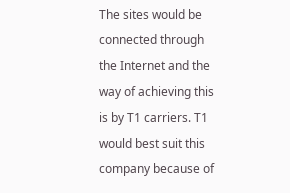The sites would be connected through the Internet and the way of achieving this is by T1 carriers. T1 would best suit this company because of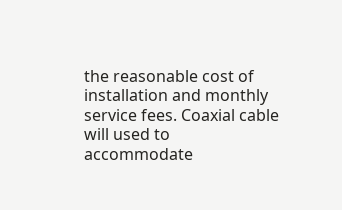the reasonable cost of installation and monthly service fees. Coaxial cable will used to accommodate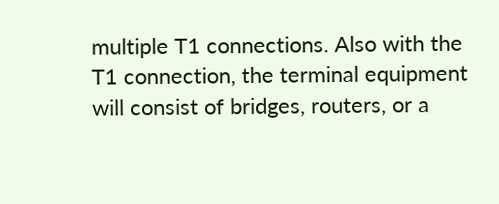multiple T1 connections. Also with the T1 connection, the terminal equipment will consist of bridges, routers, or a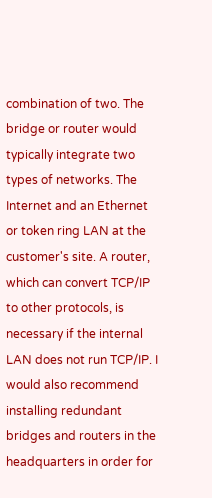combination of two. The bridge or router would typically integrate two types of networks. The Internet and an Ethernet or token ring LAN at the customer's site. A router, which can convert TCP/IP to other protocols, is necessary if the internal LAN does not run TCP/IP. I would also recommend installing redundant bridges and routers in the headquarters in order for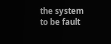the system to be fault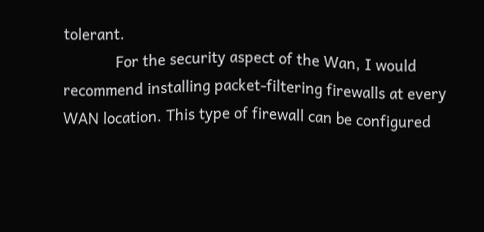tolerant.
             For the security aspect of the Wan, I would recommend installing packet-filtering firewalls at every WAN location. This type of firewall can be configured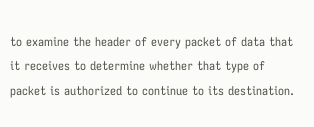to examine the header of every packet of data that it receives to determine whether that type of packet is authorized to continue to its destination.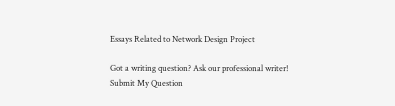Essays Related to Network Design Project

Got a writing question? Ask our professional writer!
Submit My Question